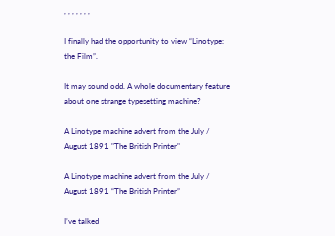, , , , , , ,

I finally had the opportunity to view “Linotype: the Film”.

It may sound odd. A whole documentary feature about one strange typesetting machine?

A Linotype machine advert from the July / August 1891 "The British Printer"

A Linotype machine advert from the July / August 1891 “The British Printer”

I’ve talked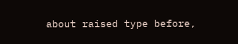about raised type before,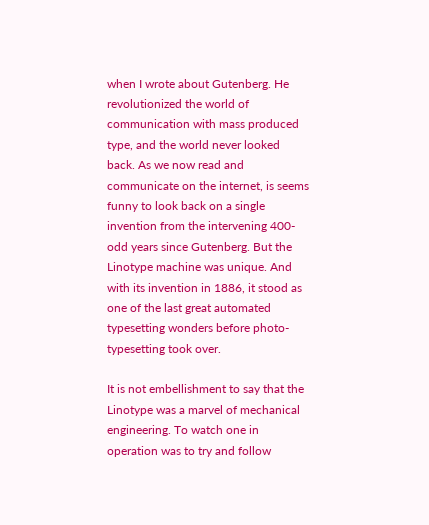when I wrote about Gutenberg. He revolutionized the world of communication with mass produced type, and the world never looked back. As we now read and communicate on the internet, is seems funny to look back on a single invention from the intervening 400-odd years since Gutenberg. But the Linotype machine was unique. And with its invention in 1886, it stood as one of the last great automated typesetting wonders before photo-typesetting took over.

It is not embellishment to say that the Linotype was a marvel of mechanical engineering. To watch one in operation was to try and follow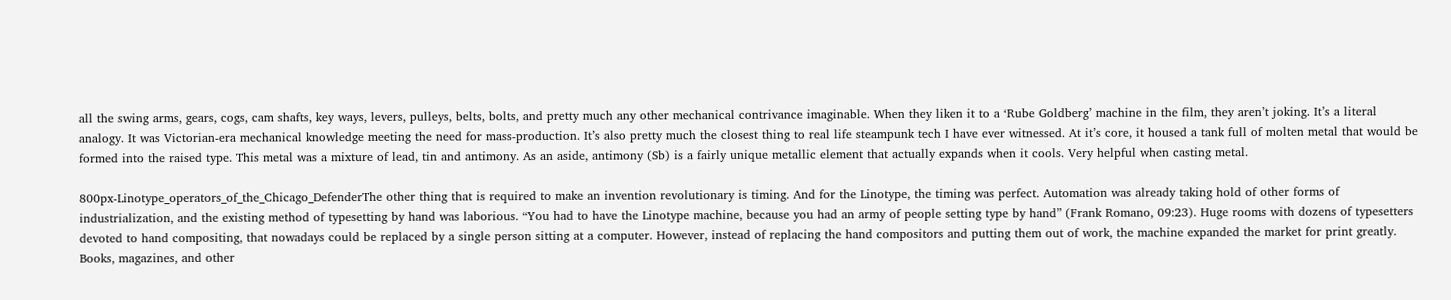all the swing arms, gears, cogs, cam shafts, key ways, levers, pulleys, belts, bolts, and pretty much any other mechanical contrivance imaginable. When they liken it to a ‘Rube Goldberg’ machine in the film, they aren’t joking. It’s a literal analogy. It was Victorian-era mechanical knowledge meeting the need for mass-production. It’s also pretty much the closest thing to real life steampunk tech I have ever witnessed. At it’s core, it housed a tank full of molten metal that would be formed into the raised type. This metal was a mixture of lead, tin and antimony. As an aside, antimony (Sb) is a fairly unique metallic element that actually expands when it cools. Very helpful when casting metal.

800px-Linotype_operators_of_the_Chicago_DefenderThe other thing that is required to make an invention revolutionary is timing. And for the Linotype, the timing was perfect. Automation was already taking hold of other forms of industrialization, and the existing method of typesetting by hand was laborious. “You had to have the Linotype machine, because you had an army of people setting type by hand” (Frank Romano, 09:23). Huge rooms with dozens of typesetters devoted to hand compositing, that nowadays could be replaced by a single person sitting at a computer. However, instead of replacing the hand compositors and putting them out of work, the machine expanded the market for print greatly. Books, magazines, and other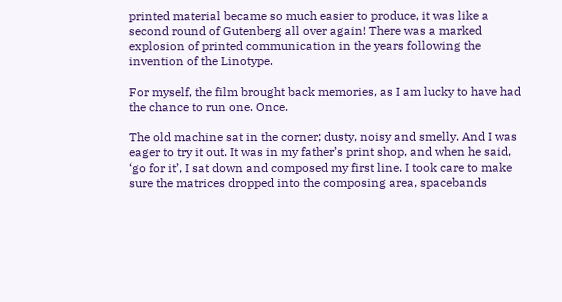printed material became so much easier to produce, it was like a second round of Gutenberg all over again! There was a marked explosion of printed communication in the years following the invention of the Linotype.

For myself, the film brought back memories, as I am lucky to have had the chance to run one. Once.

The old machine sat in the corner; dusty, noisy and smelly. And I was eager to try it out. It was in my father’s print shop, and when he said, ‘go for it’, I sat down and composed my first line. I took care to make sure the matrices dropped into the composing area, spacebands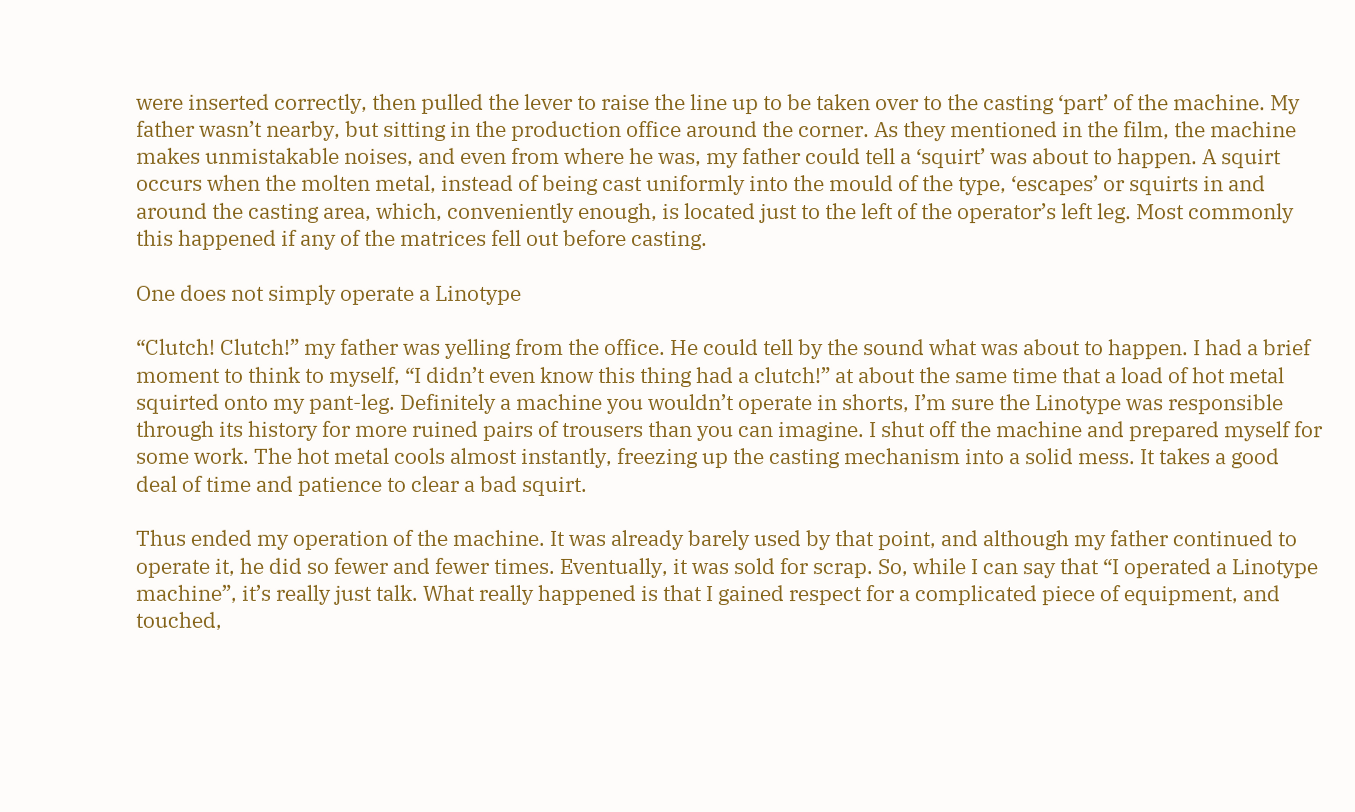were inserted correctly, then pulled the lever to raise the line up to be taken over to the casting ‘part’ of the machine. My father wasn’t nearby, but sitting in the production office around the corner. As they mentioned in the film, the machine makes unmistakable noises, and even from where he was, my father could tell a ‘squirt’ was about to happen. A squirt occurs when the molten metal, instead of being cast uniformly into the mould of the type, ‘escapes’ or squirts in and around the casting area, which, conveniently enough, is located just to the left of the operator’s left leg. Most commonly this happened if any of the matrices fell out before casting.

One does not simply operate a Linotype

“Clutch! Clutch!” my father was yelling from the office. He could tell by the sound what was about to happen. I had a brief moment to think to myself, “I didn’t even know this thing had a clutch!” at about the same time that a load of hot metal squirted onto my pant-leg. Definitely a machine you wouldn’t operate in shorts, I’m sure the Linotype was responsible through its history for more ruined pairs of trousers than you can imagine. I shut off the machine and prepared myself for some work. The hot metal cools almost instantly, freezing up the casting mechanism into a solid mess. It takes a good deal of time and patience to clear a bad squirt.

Thus ended my operation of the machine. It was already barely used by that point, and although my father continued to operate it, he did so fewer and fewer times. Eventually, it was sold for scrap. So, while I can say that “I operated a Linotype machine”, it’s really just talk. What really happened is that I gained respect for a complicated piece of equipment, and touched,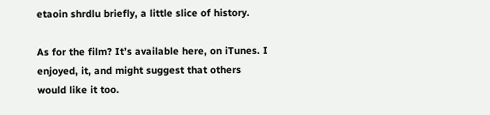etaoin shrdlu briefly, a little slice of history.

As for the film? It’s available here, on iTunes. I enjoyed, it, and might suggest that others would like it too.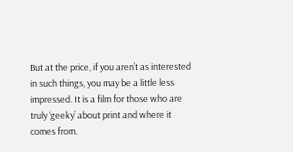But at the price, if you aren’t as interested in such things, you may be a little less impressed. It is a film for those who are truly ‘geeky’ about print and where it comes from.